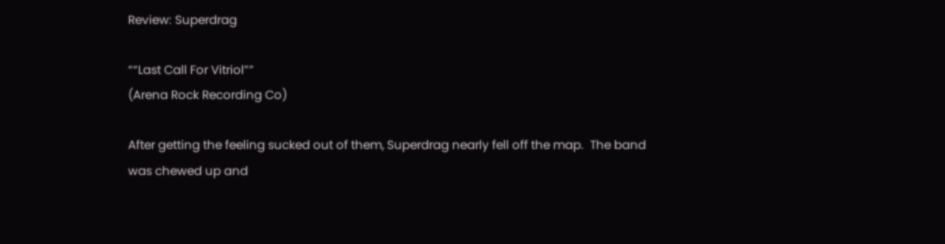Review: Superdrag

““Last Call For Vitriol””
(Arena Rock Recording Co)

After getting the feeling sucked out of them, Superdrag nearly fell off the map.  The band was chewed up and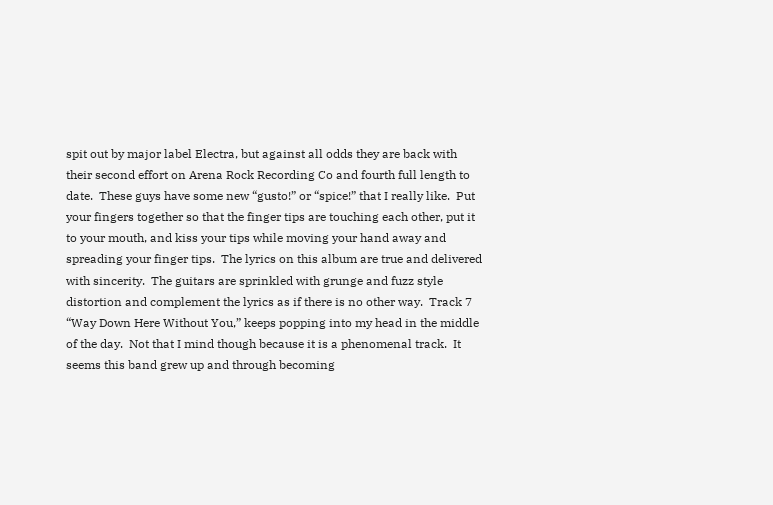spit out by major label Electra, but against all odds they are back with their second effort on Arena Rock Recording Co and fourth full length to date.  These guys have some new “gusto!” or “spice!” that I really like.  Put your fingers together so that the finger tips are touching each other, put it to your mouth, and kiss your tips while moving your hand away and spreading your finger tips.  The lyrics on this album are true and delivered with sincerity.  The guitars are sprinkled with grunge and fuzz style distortion and complement the lyrics as if there is no other way.  Track 7 “Way Down Here Without You,” keeps popping into my head in the middle of the day.  Not that I mind though because it is a phenomenal track.  It seems this band grew up and through becoming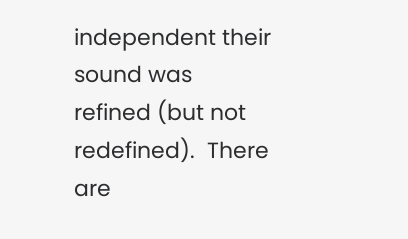independent their sound was refined (but not redefined).  There are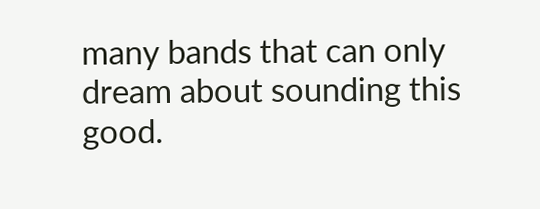many bands that can only dream about sounding this good.